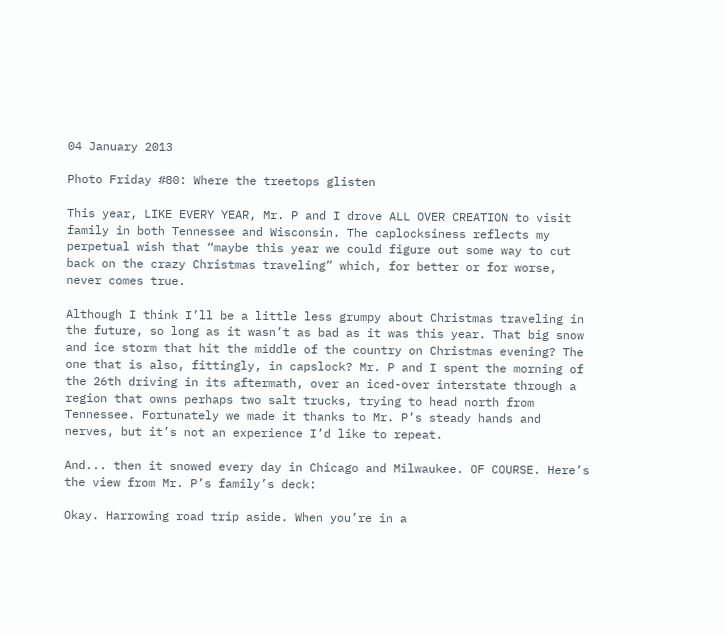04 January 2013

Photo Friday #80: Where the treetops glisten

This year, LIKE EVERY YEAR, Mr. P and I drove ALL OVER CREATION to visit family in both Tennessee and Wisconsin. The caplocksiness reflects my perpetual wish that “maybe this year we could figure out some way to cut back on the crazy Christmas traveling” which, for better or for worse, never comes true.

Although I think I’ll be a little less grumpy about Christmas traveling in the future, so long as it wasn’t as bad as it was this year. That big snow and ice storm that hit the middle of the country on Christmas evening? The one that is also, fittingly, in capslock? Mr. P and I spent the morning of the 26th driving in its aftermath, over an iced-over interstate through a region that owns perhaps two salt trucks, trying to head north from Tennessee. Fortunately we made it thanks to Mr. P’s steady hands and nerves, but it’s not an experience I’d like to repeat.

And... then it snowed every day in Chicago and Milwaukee. OF COURSE. Here’s the view from Mr. P’s family’s deck:

Okay. Harrowing road trip aside. When you’re in a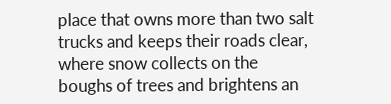place that owns more than two salt trucks and keeps their roads clear, where snow collects on the boughs of trees and brightens an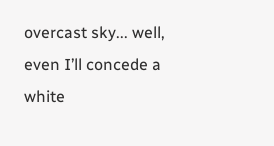overcast sky... well, even I’ll concede a white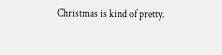Christmas is kind of pretty.